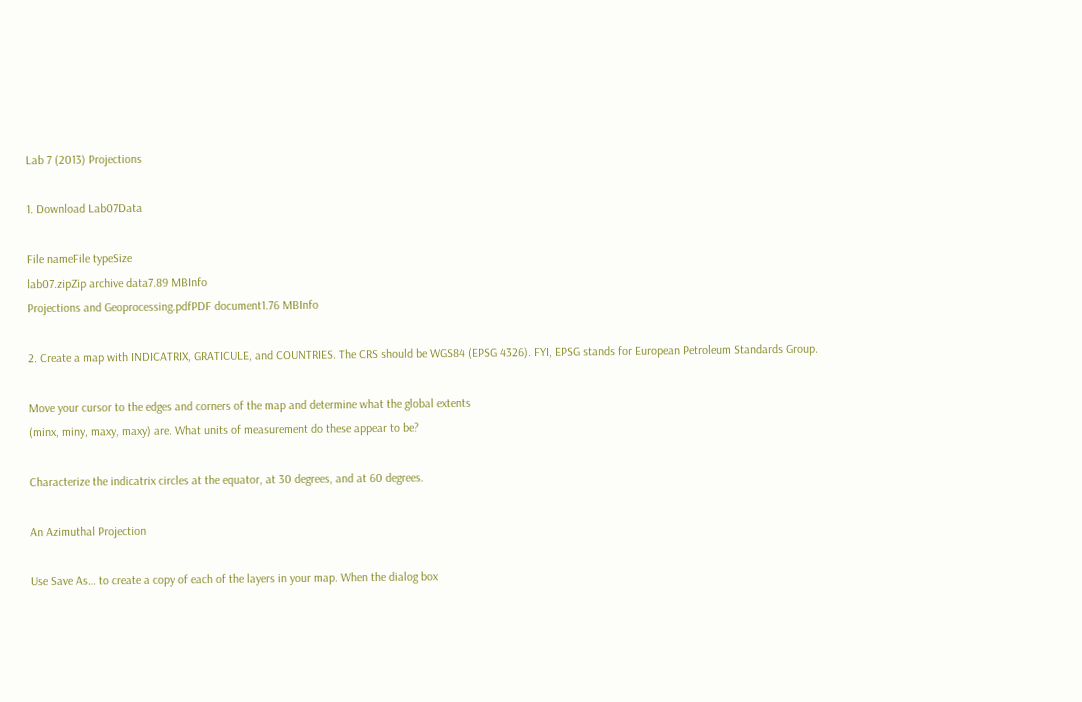Lab 7 (2013) Projections

1. Download Lab07Data

File nameFile typeSize
lab07.zipZip archive data7.89 MBInfo
Projections and Geoprocessing.pdfPDF document1.76 MBInfo

2. Create a map with INDICATRIX, GRATICULE, and COUNTRIES. The CRS should be WGS84 (EPSG 4326). FYI, EPSG stands for European Petroleum Standards Group.

Move your cursor to the edges and corners of the map and determine what the global extents
(minx, miny, maxy, maxy) are. What units of measurement do these appear to be?

Characterize the indicatrix circles at the equator, at 30 degrees, and at 60 degrees.

An Azimuthal Projection

Use Save As… to create a copy of each of the layers in your map. When the dialog box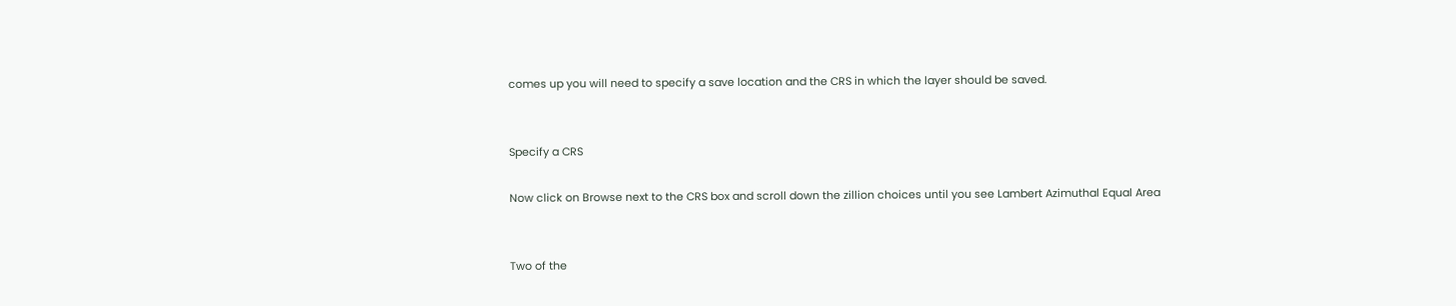comes up you will need to specify a save location and the CRS in which the layer should be saved.


Specify a CRS

Now click on Browse next to the CRS box and scroll down the zillion choices until you see Lambert Azimuthal Equal Area


Two of the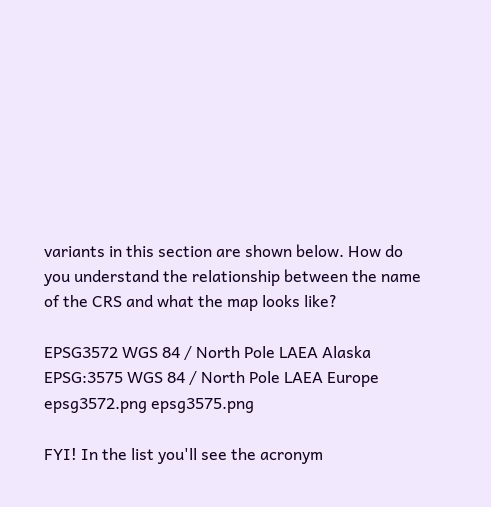variants in this section are shown below. How do you understand the relationship between the name of the CRS and what the map looks like?

EPSG3572 WGS 84 / North Pole LAEA Alaska EPSG:3575 WGS 84 / North Pole LAEA Europe
epsg3572.png epsg3575.png

FYI! In the list you'll see the acronym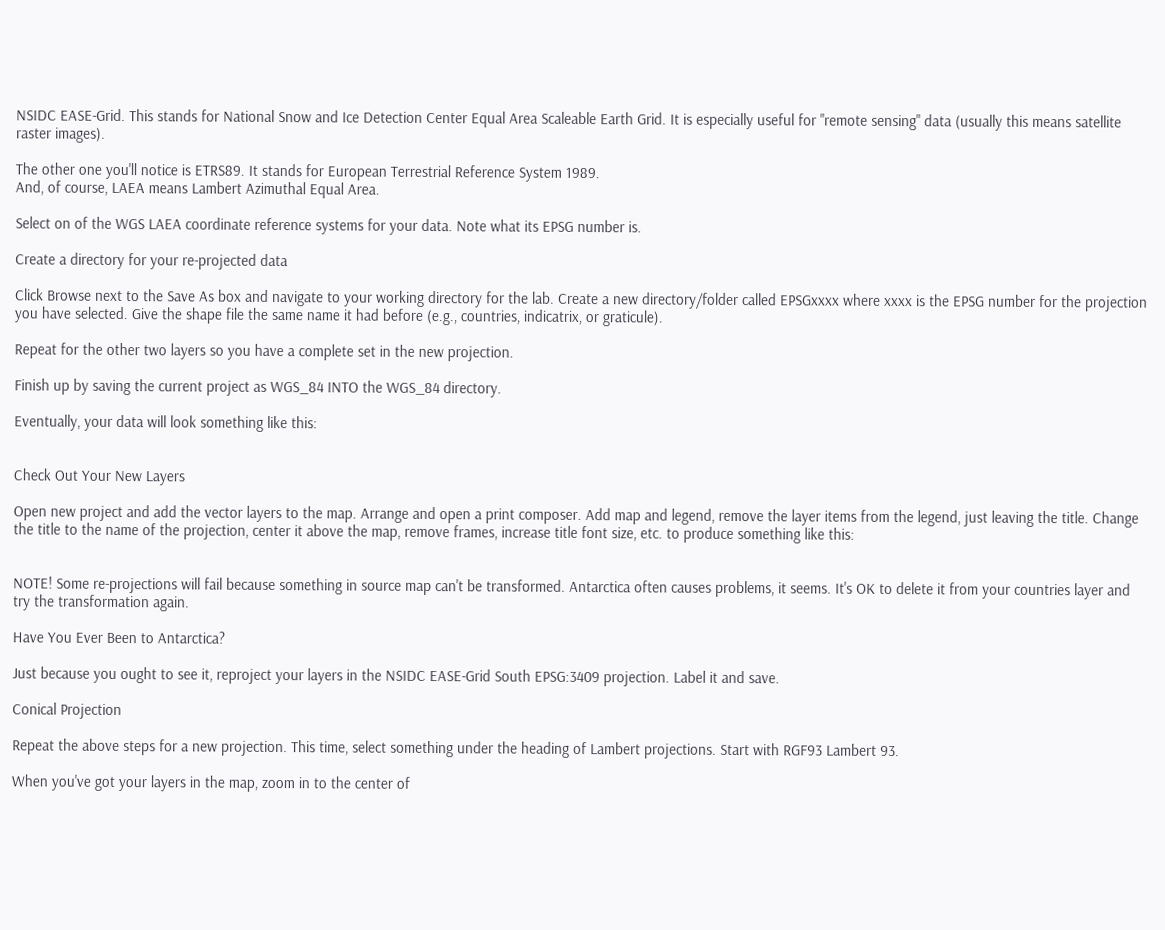NSIDC EASE-Grid. This stands for National Snow and Ice Detection Center Equal Area Scaleable Earth Grid. It is especially useful for "remote sensing" data (usually this means satellite raster images).

The other one you'll notice is ETRS89. It stands for European Terrestrial Reference System 1989.
And, of course, LAEA means Lambert Azimuthal Equal Area.

Select on of the WGS LAEA coordinate reference systems for your data. Note what its EPSG number is.

Create a directory for your re-projected data

Click Browse next to the Save As box and navigate to your working directory for the lab. Create a new directory/folder called EPSGxxxx where xxxx is the EPSG number for the projection you have selected. Give the shape file the same name it had before (e.g., countries, indicatrix, or graticule).

Repeat for the other two layers so you have a complete set in the new projection.

Finish up by saving the current project as WGS_84 INTO the WGS_84 directory.

Eventually, your data will look something like this:


Check Out Your New Layers

Open new project and add the vector layers to the map. Arrange and open a print composer. Add map and legend, remove the layer items from the legend, just leaving the title. Change the title to the name of the projection, center it above the map, remove frames, increase title font size, etc. to produce something like this:


NOTE! Some re-projections will fail because something in source map can't be transformed. Antarctica often causes problems, it seems. It's OK to delete it from your countries layer and try the transformation again.

Have You Ever Been to Antarctica?

Just because you ought to see it, reproject your layers in the NSIDC EASE-Grid South EPSG:3409 projection. Label it and save.

Conical Projection

Repeat the above steps for a new projection. This time, select something under the heading of Lambert projections. Start with RGF93 Lambert 93.

When you've got your layers in the map, zoom in to the center of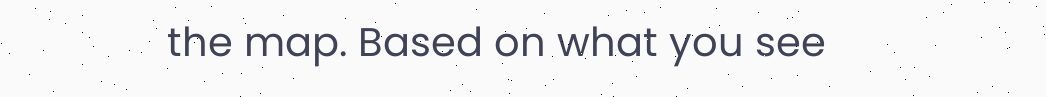the map. Based on what you see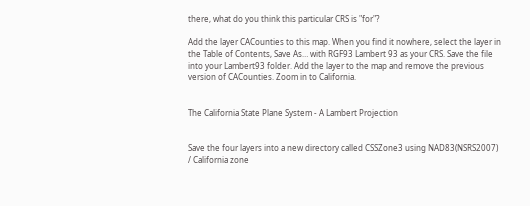there, what do you think this particular CRS is "for"?

Add the layer CACounties to this map. When you find it nowhere, select the layer in the Table of Contents, Save As… with RGF93 Lambert 93 as your CRS. Save the file into your Lambert93 folder. Add the layer to the map and remove the previous version of CACounties. Zoom in to California.


The California State Plane System - A Lambert Projection


Save the four layers into a new directory called CSSZone3 using NAD83(NSRS2007) / California zone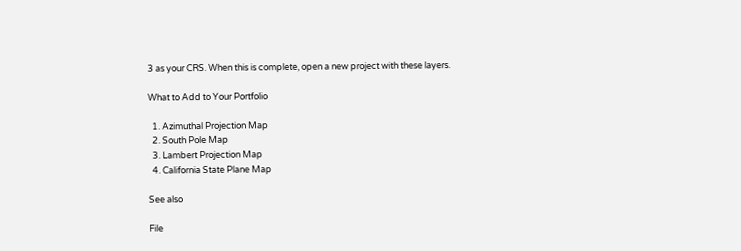3 as your CRS. When this is complete, open a new project with these layers.

What to Add to Your Portfolio

  1. Azimuthal Projection Map
  2. South Pole Map
  3. Lambert Projection Map
  4. California State Plane Map

See also

File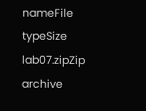nameFile typeSize
lab07.zipZip archive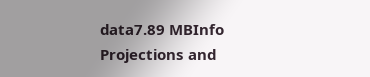data7.89 MBInfo
Projections and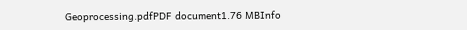Geoprocessing.pdfPDF document1.76 MBInfo